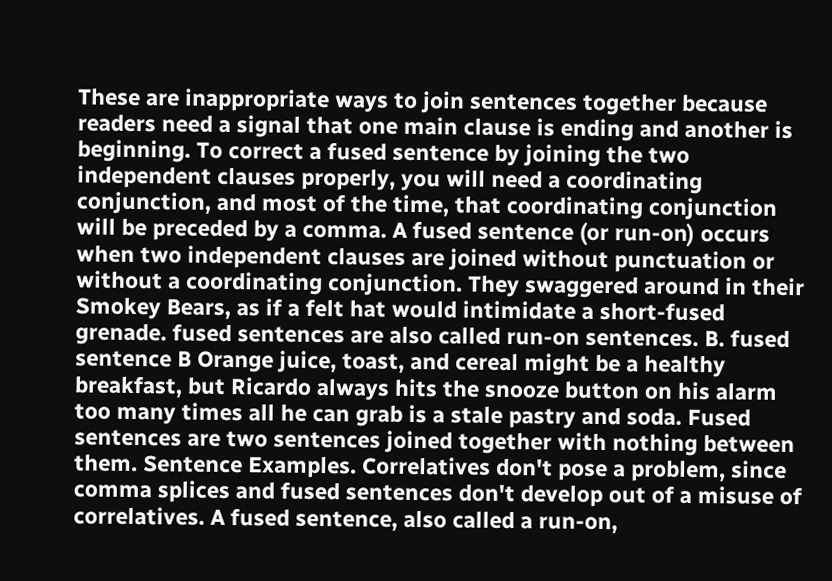These are inappropriate ways to join sentences together because readers need a signal that one main clause is ending and another is beginning. To correct a fused sentence by joining the two independent clauses properly, you will need a coordinating conjunction, and most of the time, that coordinating conjunction will be preceded by a comma. A fused sentence (or run-on) occurs when two independent clauses are joined without punctuation or without a coordinating conjunction. They swaggered around in their Smokey Bears, as if a felt hat would intimidate a short-fused grenade. fused sentences are also called run-on sentences. B. fused sentence B Orange juice, toast, and cereal might be a healthy breakfast, but Ricardo always hits the snooze button on his alarm too many times all he can grab is a stale pastry and soda. Fused sentences are two sentences joined together with nothing between them. Sentence Examples. Correlatives don't pose a problem, since comma splices and fused sentences don't develop out of a misuse of correlatives. A fused sentence, also called a run-on,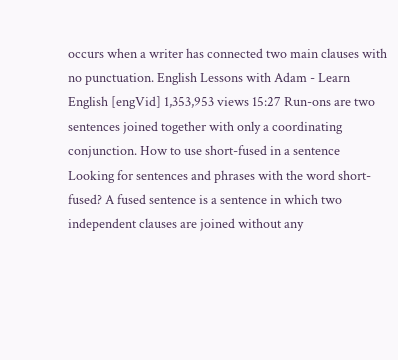occurs when a writer has connected two main clauses with no punctuation. English Lessons with Adam - Learn English [engVid] 1,353,953 views 15:27 Run-ons are two sentences joined together with only a coordinating conjunction. How to use short-fused in a sentence Looking for sentences and phrases with the word short-fused? A fused sentence is a sentence in which two independent clauses are joined without any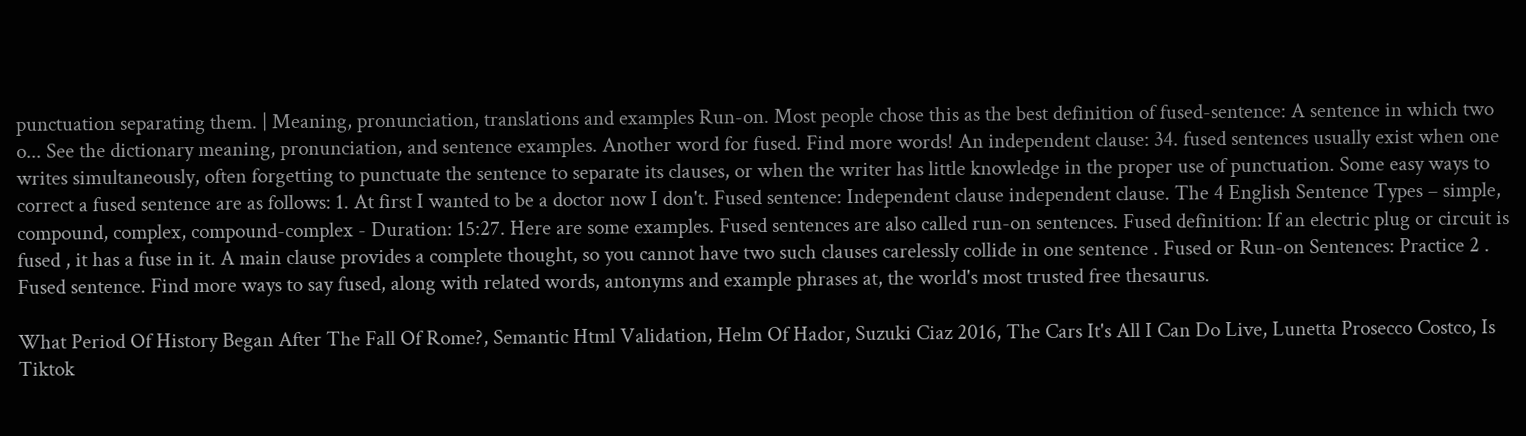punctuation separating them. | Meaning, pronunciation, translations and examples Run-on. Most people chose this as the best definition of fused-sentence: A sentence in which two o... See the dictionary meaning, pronunciation, and sentence examples. Another word for fused. Find more words! An independent clause: 34. fused sentences usually exist when one writes simultaneously, often forgetting to punctuate the sentence to separate its clauses, or when the writer has little knowledge in the proper use of punctuation. Some easy ways to correct a fused sentence are as follows: 1. At first I wanted to be a doctor now I don't. Fused sentence: Independent clause independent clause. The 4 English Sentence Types – simple, compound, complex, compound-complex - Duration: 15:27. Here are some examples. Fused sentences are also called run-on sentences. Fused definition: If an electric plug or circuit is fused , it has a fuse in it. A main clause provides a complete thought, so you cannot have two such clauses carelessly collide in one sentence . Fused or Run-on Sentences: Practice 2 . Fused sentence. Find more ways to say fused, along with related words, antonyms and example phrases at, the world's most trusted free thesaurus.

What Period Of History Began After The Fall Of Rome?, Semantic Html Validation, Helm Of Hador, Suzuki Ciaz 2016, The Cars It's All I Can Do Live, Lunetta Prosecco Costco, Is Tiktok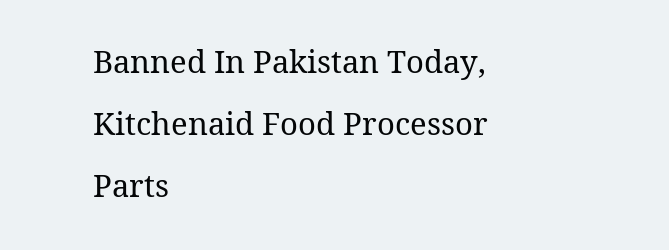Banned In Pakistan Today, Kitchenaid Food Processor Parts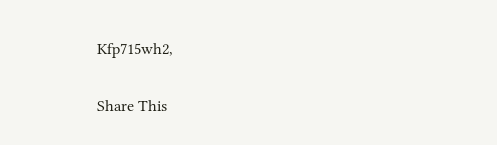Kfp715wh2,

Share This